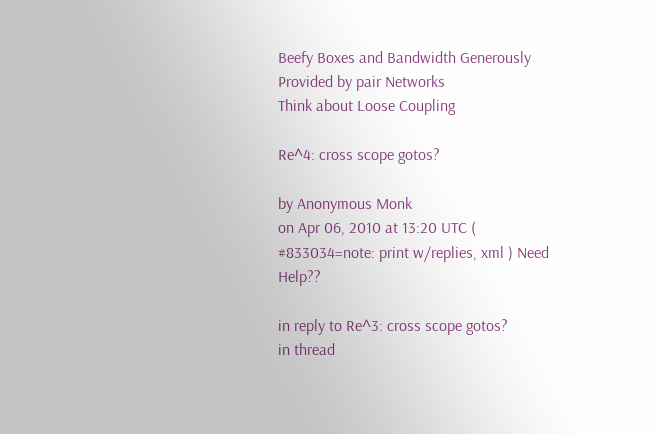Beefy Boxes and Bandwidth Generously Provided by pair Networks
Think about Loose Coupling

Re^4: cross scope gotos?

by Anonymous Monk
on Apr 06, 2010 at 13:20 UTC ( #833034=note: print w/replies, xml ) Need Help??

in reply to Re^3: cross scope gotos?
in thread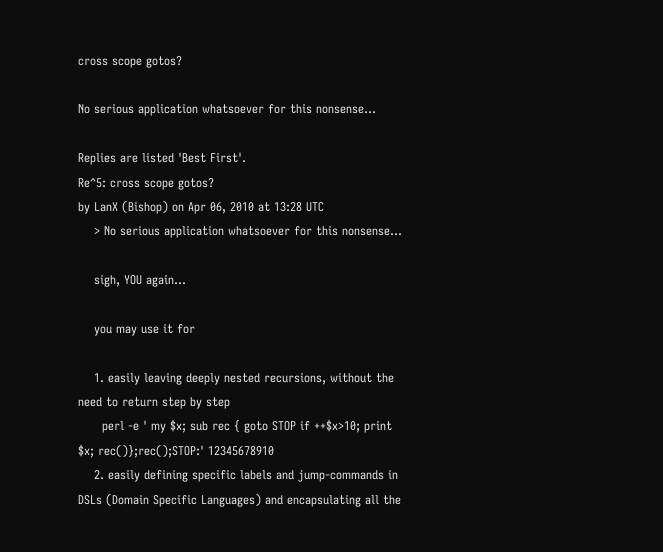cross scope gotos?

No serious application whatsoever for this nonsense...

Replies are listed 'Best First'.
Re^5: cross scope gotos?
by LanX (Bishop) on Apr 06, 2010 at 13:28 UTC
    > No serious application whatsoever for this nonsense...

    sigh, YOU again...

    you may use it for

    1. easily leaving deeply nested recursions, without the need to return step by step
      perl -e ' my $x; sub rec { goto STOP if ++$x>10; print $x; rec()};rec();STOP:' 12345678910
    2. easily defining specific labels and jump-commands in DSLs (Domain Specific Languages) and encapsulating all the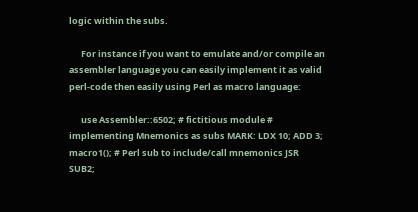logic within the subs.

      For instance if you want to emulate and/or compile an assembler language you can easily implement it as valid perl-code then easily using Perl as macro language:

      use Assembler::6502; # fictitious module # implementing Mnemonics as subs MARK: LDX 10; ADD 3; macro1(); # Perl sub to include/call mnemonics JSR SUB2;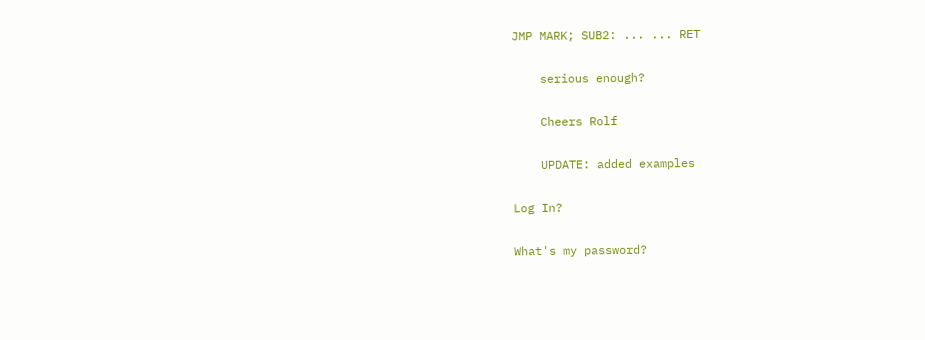JMP MARK; SUB2: ... ... RET

    serious enough?

    Cheers Rolf

    UPDATE: added examples

Log In?

What's my password?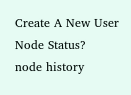Create A New User
Node Status?
node history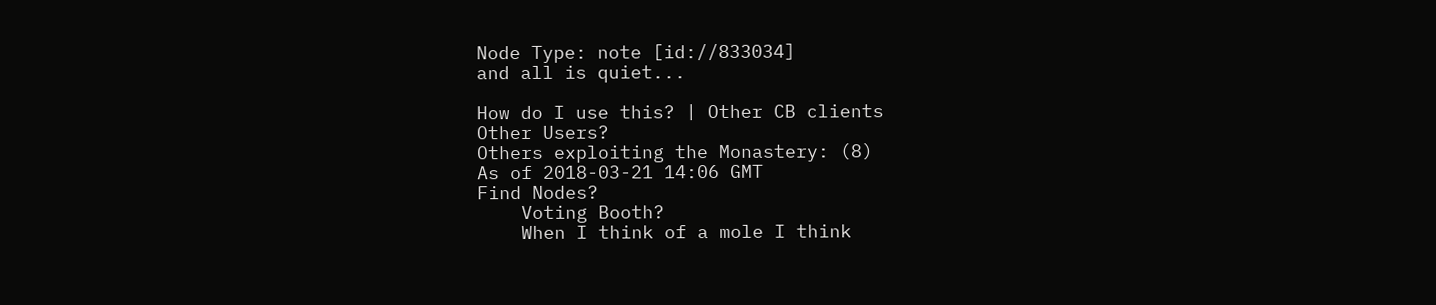Node Type: note [id://833034]
and all is quiet...

How do I use this? | Other CB clients
Other Users?
Others exploiting the Monastery: (8)
As of 2018-03-21 14:06 GMT
Find Nodes?
    Voting Booth?
    When I think of a mole I think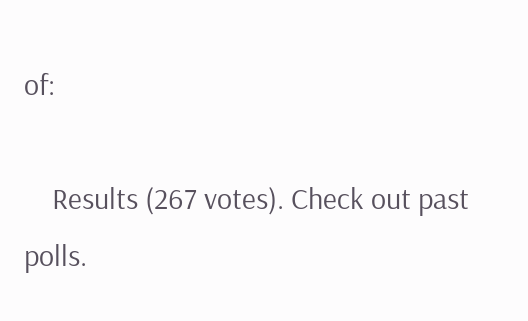of:

    Results (267 votes). Check out past polls.